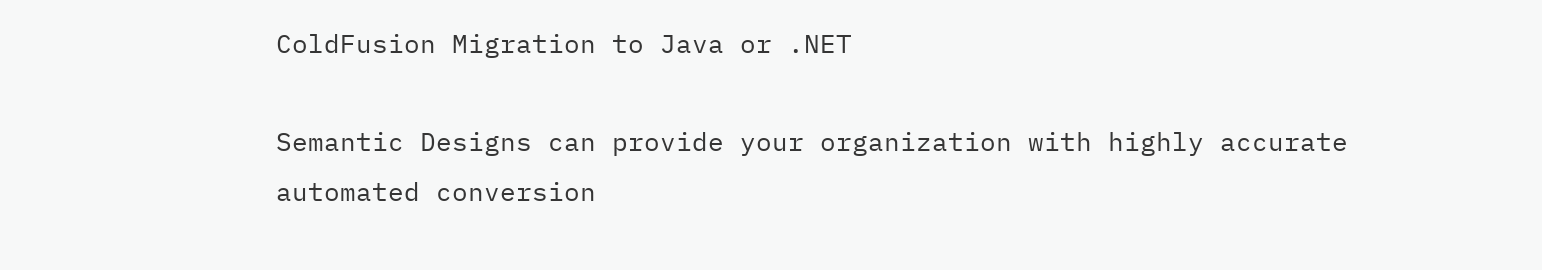ColdFusion Migration to Java or .NET

Semantic Designs can provide your organization with highly accurate automated conversion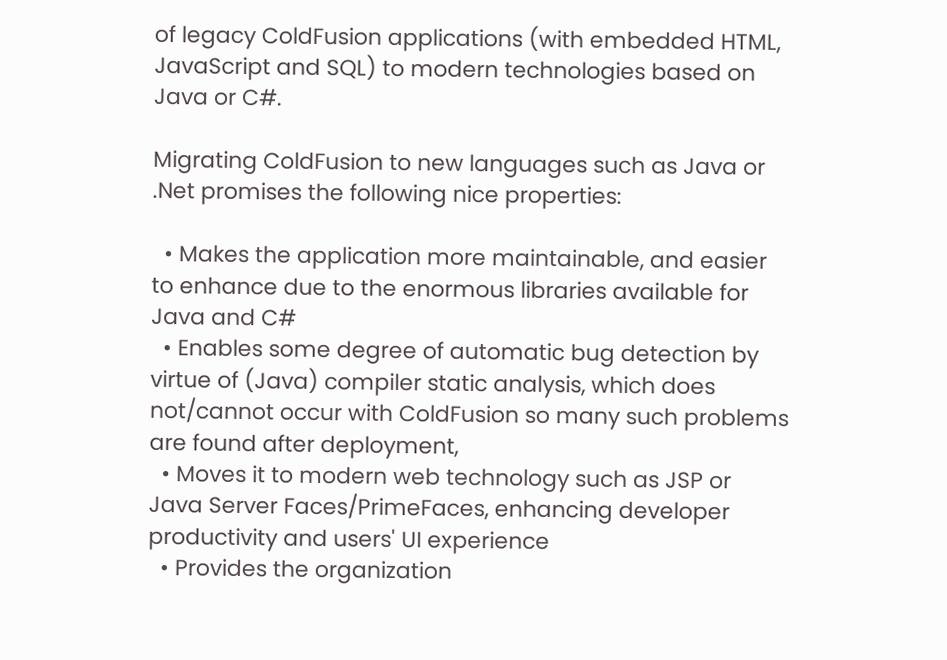of legacy ColdFusion applications (with embedded HTML, JavaScript and SQL) to modern technologies based on Java or C#.

Migrating ColdFusion to new languages such as Java or .Net promises the following nice properties:

  • Makes the application more maintainable, and easier to enhance due to the enormous libraries available for Java and C#
  • Enables some degree of automatic bug detection by virtue of (Java) compiler static analysis, which does not/cannot occur with ColdFusion so many such problems are found after deployment,
  • Moves it to modern web technology such as JSP or Java Server Faces/PrimeFaces, enhancing developer productivity and users' UI experience
  • Provides the organization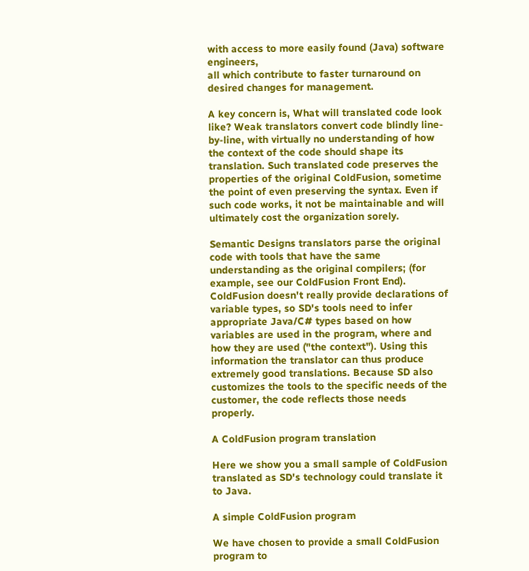with access to more easily found (Java) software engineers,
all which contribute to faster turnaround on desired changes for management.

A key concern is, What will translated code look like? Weak translators convert code blindly line-by-line, with virtually no understanding of how the context of the code should shape its translation. Such translated code preserves the properties of the original ColdFusion, sometime the point of even preserving the syntax. Even if such code works, it not be maintainable and will ultimately cost the organization sorely.

Semantic Designs translators parse the original code with tools that have the same understanding as the original compilers; (for example, see our ColdFusion Front End). ColdFusion doesn't really provide declarations of variable types, so SD's tools need to infer appropriate Java/C# types based on how variables are used in the program, where and how they are used ("the context"). Using this information the translator can thus produce extremely good translations. Because SD also customizes the tools to the specific needs of the customer, the code reflects those needs properly.

A ColdFusion program translation

Here we show you a small sample of ColdFusion translated as SD's technology could translate it to Java.

A simple ColdFusion program

We have chosen to provide a small ColdFusion program to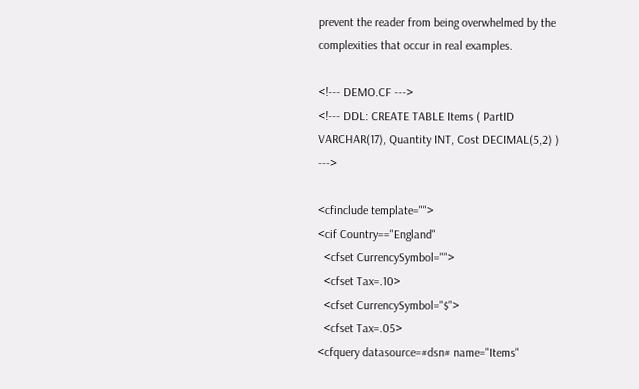prevent the reader from being overwhelmed by the complexities that occur in real examples.

<!--- DEMO.CF --->
<!--- DDL: CREATE TABLE Items ( PartID VARCHAR(17), Quantity INT, Cost DECIMAL(5,2) ) --->

<cfinclude template="">
<cif Country=="England"
  <cfset CurrencySymbol="">
  <cfset Tax=.10>
  <cfset CurrencySymbol="$">
  <cfset Tax=.05>
<cfquery datasource=#dsn# name="Items"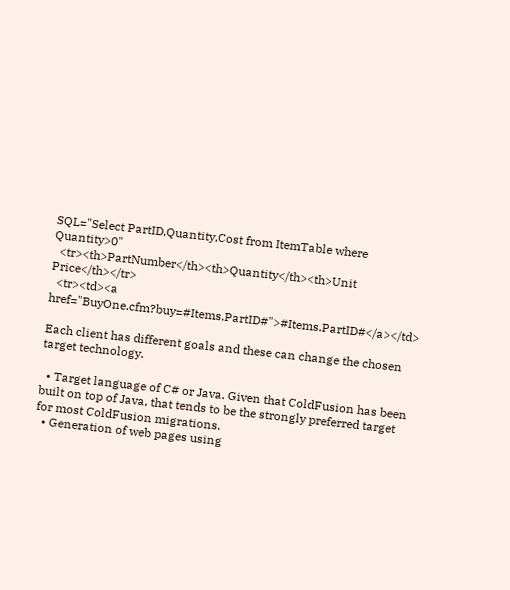SQL="Select PartID,Quantity,Cost from ItemTable where Quantity>0"
  <tr><th>PartNumber</th><th>Quantity</th><th>Unit Price</th></tr>
  <tr><td><a href="BuyOne.cfm?buy=#Items.PartID#">#Items.PartID#</a></td>

Each client has different goals and these can change the chosen target technology.

  • Target language of C# or Java. Given that ColdFusion has been built on top of Java, that tends to be the strongly preferred target for most ColdFusion migrations.
  • Generation of web pages using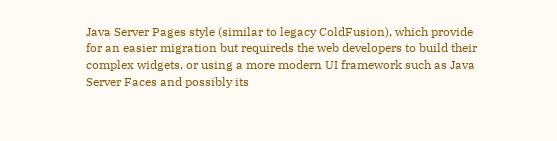Java Server Pages style (similar to legacy ColdFusion), which provide for an easier migration but requireds the web developers to build their complex widgets, or using a more modern UI framework such as Java Server Faces and possibly its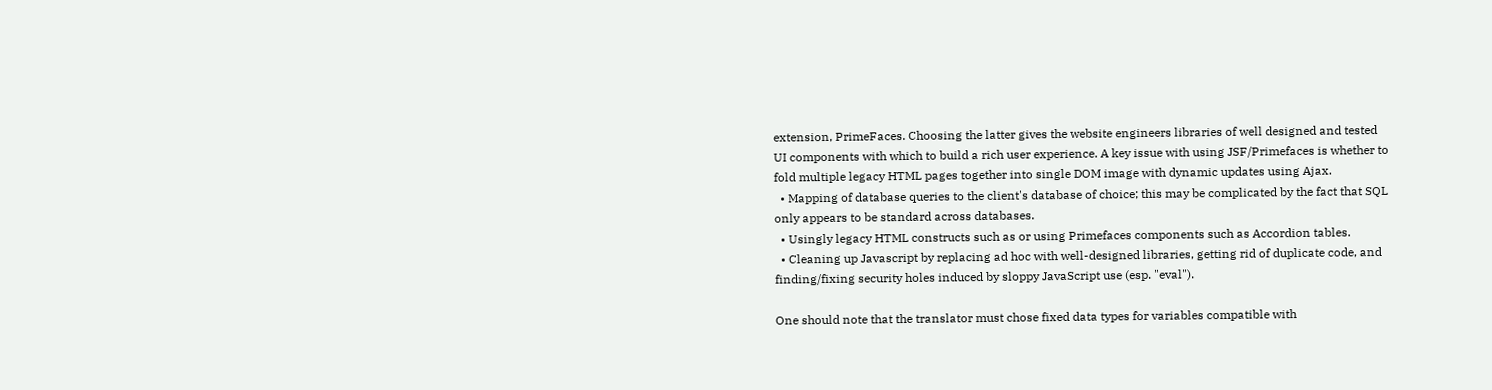extension, PrimeFaces. Choosing the latter gives the website engineers libraries of well designed and tested UI components with which to build a rich user experience. A key issue with using JSF/Primefaces is whether to fold multiple legacy HTML pages together into single DOM image with dynamic updates using Ajax.
  • Mapping of database queries to the client's database of choice; this may be complicated by the fact that SQL only appears to be standard across databases.
  • Usingly legacy HTML constructs such as or using Primefaces components such as Accordion tables.
  • Cleaning up Javascript by replacing ad hoc with well-designed libraries, getting rid of duplicate code, and finding/fixing security holes induced by sloppy JavaScript use (esp. "eval").

One should note that the translator must chose fixed data types for variables compatible with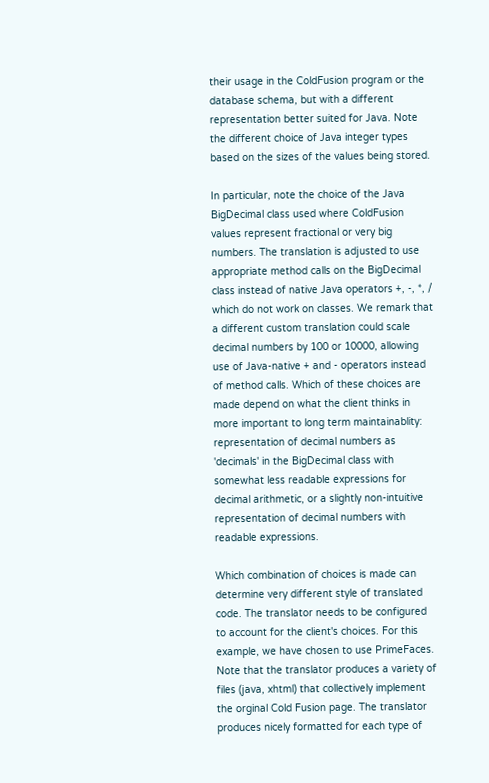their usage in the ColdFusion program or the database schema, but with a different representation better suited for Java. Note the different choice of Java integer types based on the sizes of the values being stored.

In particular, note the choice of the Java BigDecimal class used where ColdFusion values represent fractional or very big numbers. The translation is adjusted to use appropriate method calls on the BigDecimal class instead of native Java operators +, -, *, / which do not work on classes. We remark that a different custom translation could scale decimal numbers by 100 or 10000, allowing use of Java-native + and - operators instead of method calls. Which of these choices are made depend on what the client thinks in more important to long term maintainablity: representation of decimal numbers as 'decimals' in the BigDecimal class with somewhat less readable expressions for decimal arithmetic, or a slightly non-intuitive representation of decimal numbers with readable expressions.

Which combination of choices is made can determine very different style of translated code. The translator needs to be configured to account for the client's choices. For this example, we have chosen to use PrimeFaces. Note that the translator produces a variety of files (java, xhtml) that collectively implement the orginal Cold Fusion page. The translator produces nicely formatted for each type of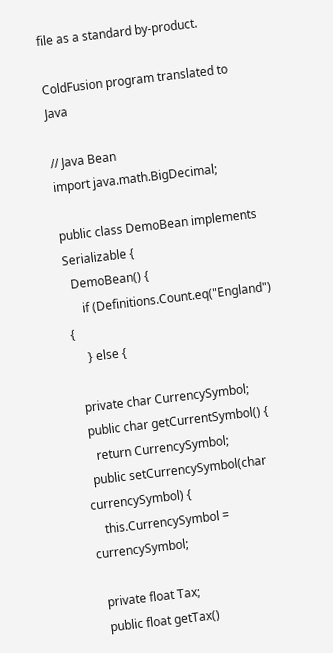file as a standard by-product.

ColdFusion program translated to Java

// Java Bean
import java.math.BigDecimal;

public class DemoBean implements Serializable {
  DemoBean() {
     if (Definitions.Count.eq("England") {
     } else {

  private char CurrencySymbol;
  public char getCurrentSymbol() {
    return CurrencySymbol;
  public setCurrencySymbol(char currencySymbol) {
    this.CurrencySymbol = currencySymbol;

  private float Tax;
  public float getTax()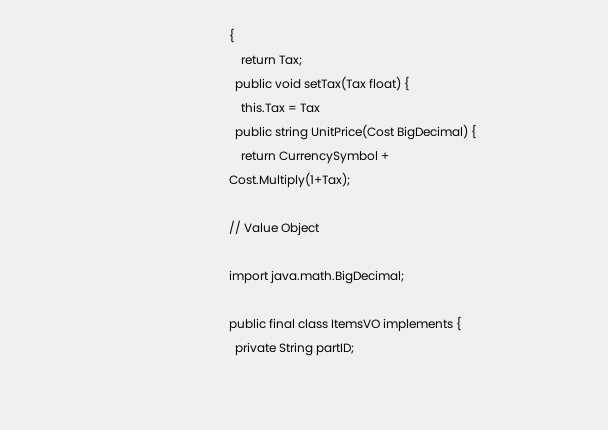{
    return Tax;
  public void setTax(Tax float) {
    this.Tax = Tax
  public string UnitPrice(Cost BigDecimal) {
    return CurrencySymbol + Cost.Multiply(1+Tax);

// Value Object

import java.math.BigDecimal;

public final class ItemsVO implements {
  private String partID;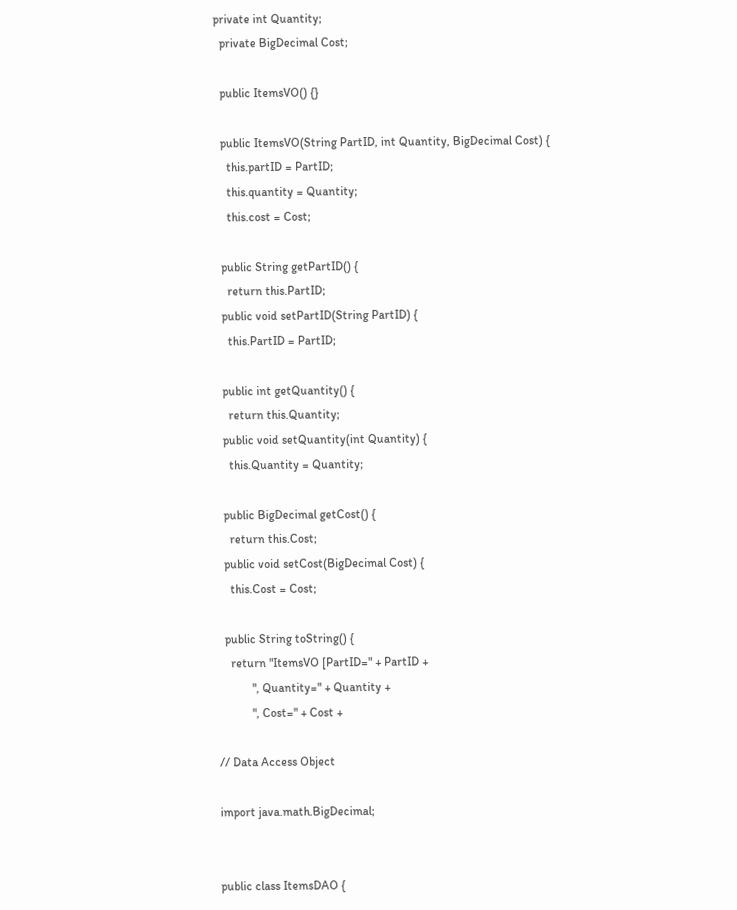private int Quantity;
  private BigDecimal Cost;

  public ItemsVO() {}

  public ItemsVO(String PartID, int Quantity, BigDecimal Cost) {
    this.partID = PartID;
    this.quantity = Quantity;
    this.cost = Cost;

  public String getPartID() {
    return this.PartID;
  public void setPartID(String PartID) {
    this.PartID = PartID;

  public int getQuantity() {
    return this.Quantity;
  public void setQuantity(int Quantity) {
    this.Quantity = Quantity;

  public BigDecimal getCost() {
    return this.Cost;
  public void setCost(BigDecimal Cost) {
    this.Cost = Cost;

  public String toString() {
    return "ItemsVO [PartID=" + PartID +
           ", Quantity=" + Quantity +
           ", Cost=" + Cost +

// Data Access Object

import java.math.BigDecimal;


public class ItemsDAO {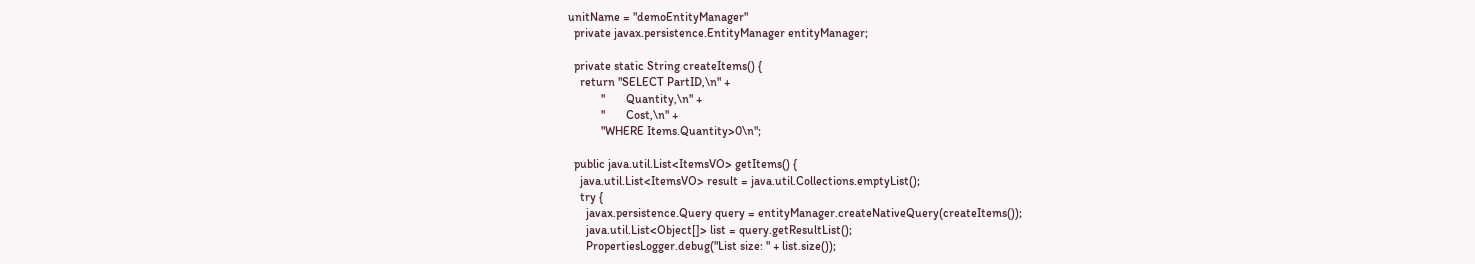unitName = "demoEntityManager"
  private javax.persistence.EntityManager entityManager;

  private static String createItems() {
    return "SELECT PartID,\n" +
           "       Quantity,\n" +
           "       Cost,\n" +
           "WHERE Items.Quantity>0\n";

  public java.util.List<ItemsVO> getItems() {
    java.util.List<ItemsVO> result = java.util.Collections.emptyList();
    try {
      javax.persistence.Query query = entityManager.createNativeQuery(createItems());
      java.util.List<Object[]> list = query.getResultList();
      PropertiesLogger.debug("List size: " + list.size());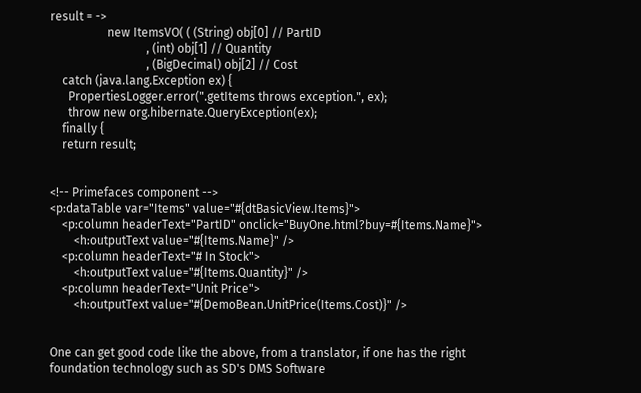result = ->
                   new ItemsVO( ( (String) obj[0] // PartID
                                , (int) obj[1] // Quantity
                                , (BigDecimal) obj[2] // Cost
    catch (java.lang.Exception ex) {
      PropertiesLogger.error(".getItems throws exception.", ex);
      throw new org.hibernate.QueryException(ex);
    finally {
    return result;


<!-- Primefaces component -->
<p:dataTable var="Items" value="#{dtBasicView.Items}">
    <p:column headerText="PartID" onclick="BuyOne.html?buy=#{Items.Name}">
        <h:outputText value="#{Items.Name}" />
    <p:column headerText="# In Stock">
        <h:outputText value="#{Items.Quantity}" />
    <p:column headerText="Unit Price">
        <h:outputText value="#{DemoBean.UnitPrice(Items.Cost)}" />


One can get good code like the above, from a translator, if one has the right foundation technology such as SD's DMS Software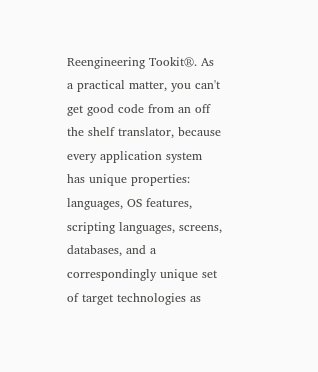Reengineering Tookit®. As a practical matter, you can't get good code from an off the shelf translator, because every application system has unique properties: languages, OS features, scripting languages, screens, databases, and a correspondingly unique set of target technologies as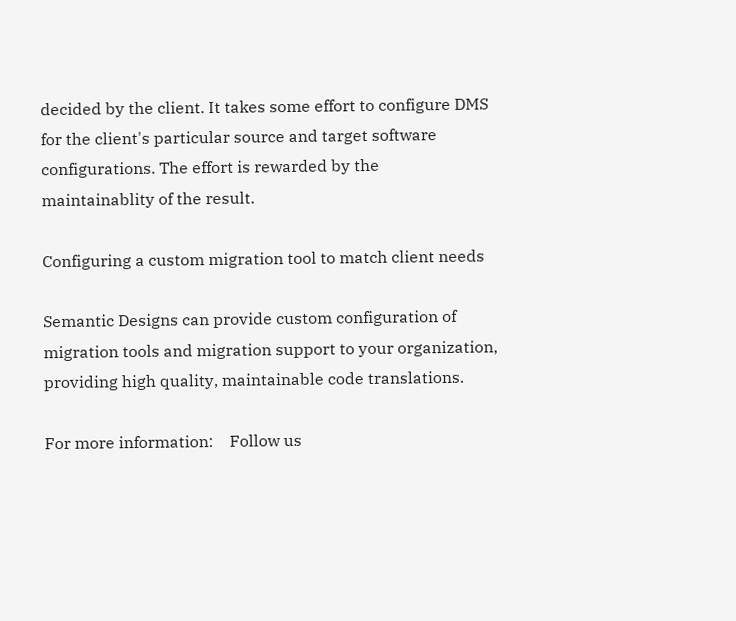decided by the client. It takes some effort to configure DMS for the client's particular source and target software configurations. The effort is rewarded by the maintainablity of the result.

Configuring a custom migration tool to match client needs

Semantic Designs can provide custom configuration of migration tools and migration support to your organization, providing high quality, maintainable code translations.

For more information:    Follow us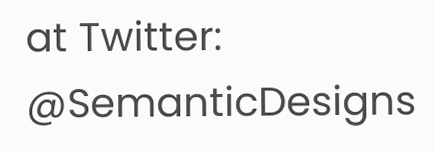at Twitter: @SemanticDesigns